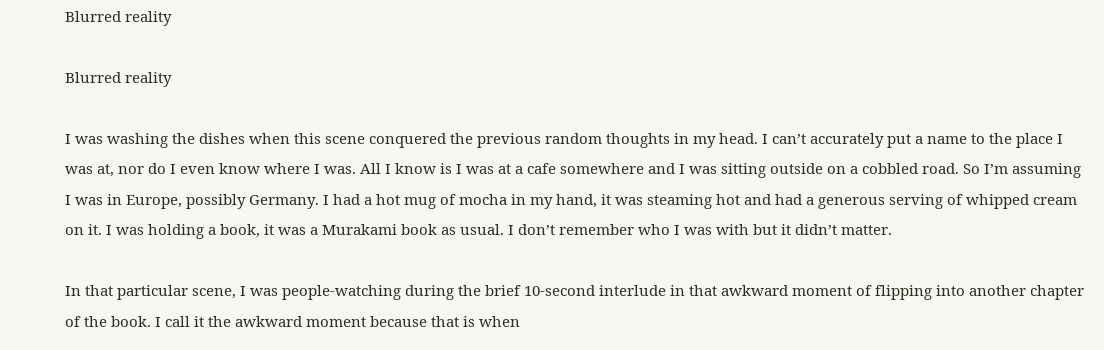Blurred reality

Blurred reality

I was washing the dishes when this scene conquered the previous random thoughts in my head. I can’t accurately put a name to the place I was at, nor do I even know where I was. All I know is I was at a cafe somewhere and I was sitting outside on a cobbled road. So I’m assuming I was in Europe, possibly Germany. I had a hot mug of mocha in my hand, it was steaming hot and had a generous serving of whipped cream on it. I was holding a book, it was a Murakami book as usual. I don’t remember who I was with but it didn’t matter.

In that particular scene, I was people-watching during the brief 10-second interlude in that awkward moment of flipping into another chapter of the book. I call it the awkward moment because that is when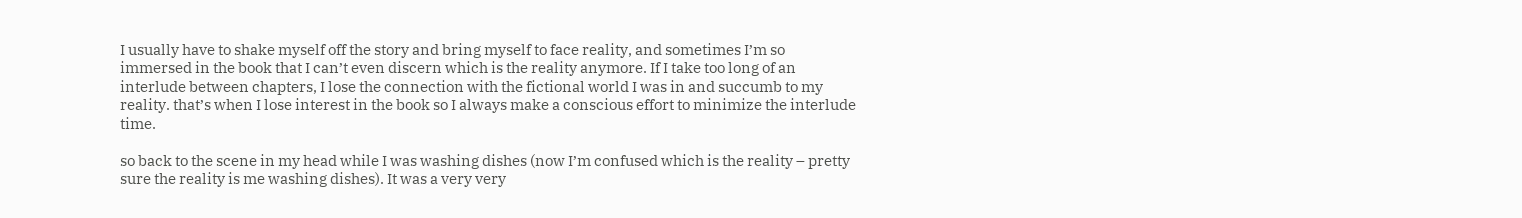I usually have to shake myself off the story and bring myself to face reality, and sometimes I’m so immersed in the book that I can’t even discern which is the reality anymore. If I take too long of an interlude between chapters, I lose the connection with the fictional world I was in and succumb to my reality. that’s when I lose interest in the book so I always make a conscious effort to minimize the interlude time.

so back to the scene in my head while I was washing dishes (now I’m confused which is the reality – pretty sure the reality is me washing dishes). It was a very very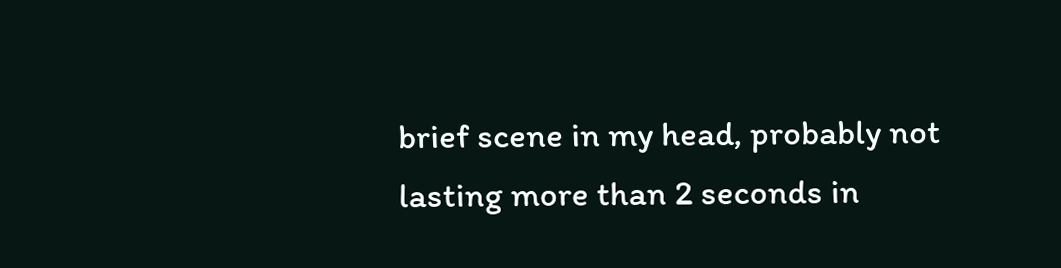brief scene in my head, probably not lasting more than 2 seconds in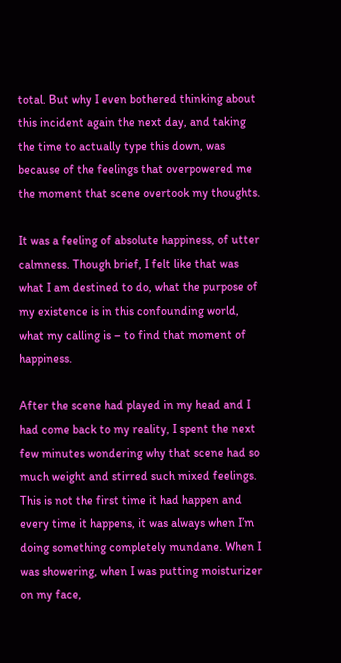total. But why I even bothered thinking about this incident again the next day, and taking the time to actually type this down, was because of the feelings that overpowered me the moment that scene overtook my thoughts.

It was a feeling of absolute happiness, of utter calmness. Though brief, I felt like that was what I am destined to do, what the purpose of my existence is in this confounding world, what my calling is – to find that moment of happiness.

After the scene had played in my head and I had come back to my reality, I spent the next few minutes wondering why that scene had so much weight and stirred such mixed feelings. This is not the first time it had happen and every time it happens, it was always when I’m doing something completely mundane. When I was showering, when I was putting moisturizer on my face,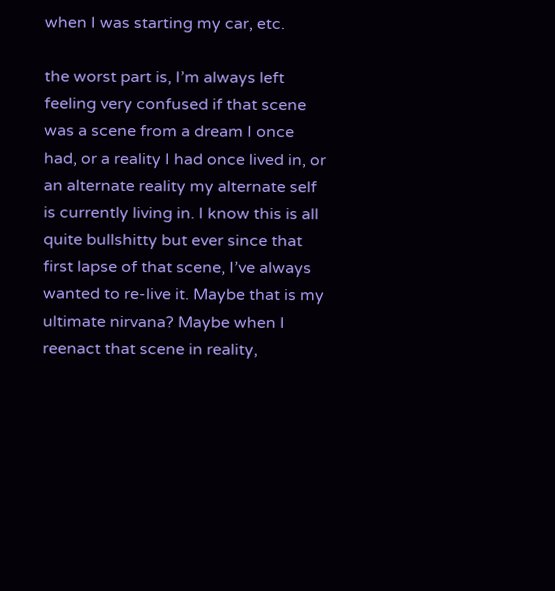when I was starting my car, etc.

the worst part is, I’m always left feeling very confused if that scene was a scene from a dream I once had, or a reality I had once lived in, or an alternate reality my alternate self is currently living in. I know this is all quite bullshitty but ever since that first lapse of that scene, I’ve always wanted to re-live it. Maybe that is my ultimate nirvana? Maybe when I reenact that scene in reality,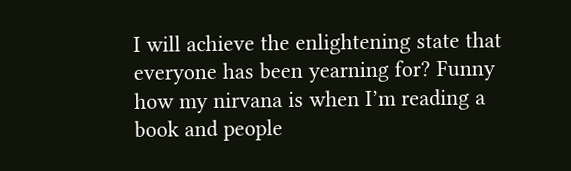I will achieve the enlightening state that everyone has been yearning for? Funny how my nirvana is when I’m reading a book and people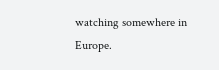watching somewhere in Europe.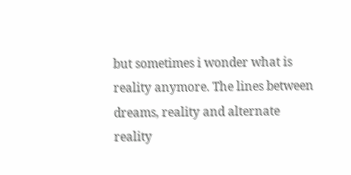but sometimes i wonder what is reality anymore. The lines between dreams, reality and alternate reality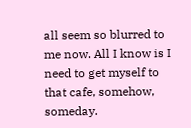all seem so blurred to me now. All I know is I need to get myself to that cafe, somehow, someday.